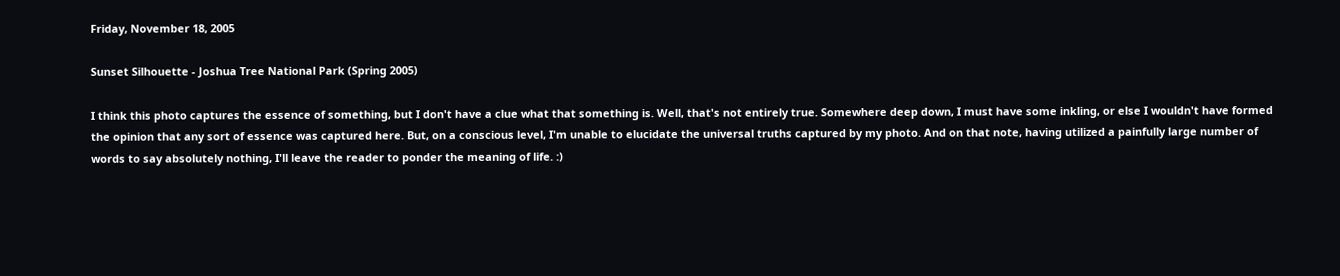Friday, November 18, 2005

Sunset Silhouette - Joshua Tree National Park (Spring 2005)

I think this photo captures the essence of something, but I don't have a clue what that something is. Well, that's not entirely true. Somewhere deep down, I must have some inkling, or else I wouldn't have formed the opinion that any sort of essence was captured here. But, on a conscious level, I'm unable to elucidate the universal truths captured by my photo. And on that note, having utilized a painfully large number of words to say absolutely nothing, I'll leave the reader to ponder the meaning of life. :)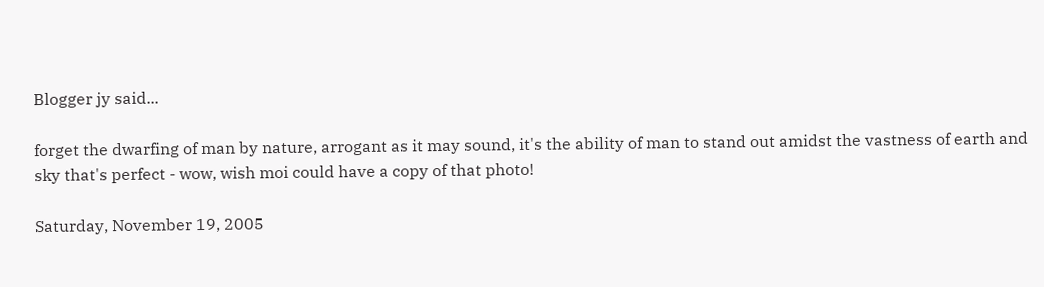Blogger jy said...

forget the dwarfing of man by nature, arrogant as it may sound, it's the ability of man to stand out amidst the vastness of earth and sky that's perfect - wow, wish moi could have a copy of that photo!

Saturday, November 19, 2005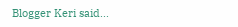Blogger Keri said...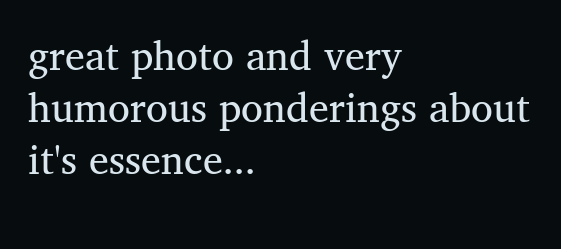great photo and very humorous ponderings about it's essence...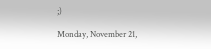;)

Monday, November 21,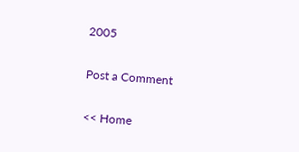2005

Post a Comment

<< Home